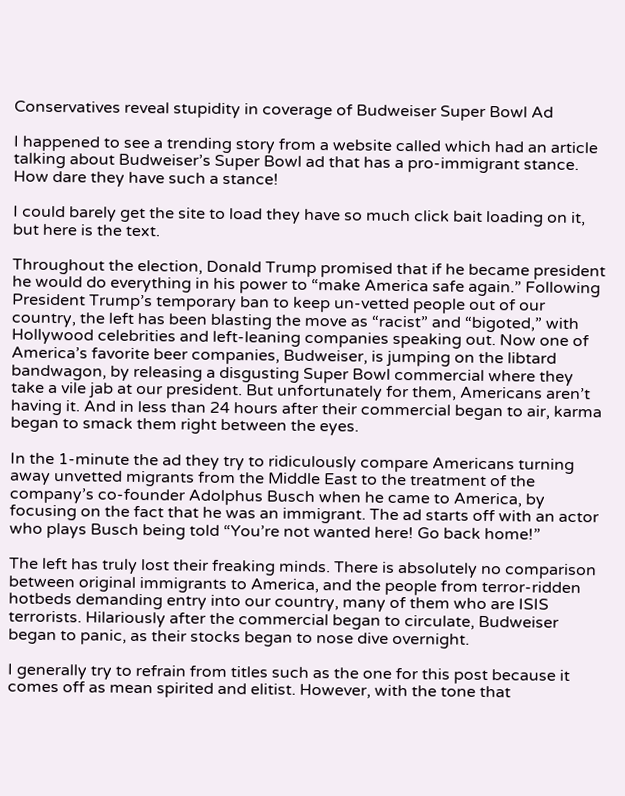Conservatives reveal stupidity in coverage of Budweiser Super Bowl Ad

I happened to see a trending story from a website called which had an article talking about Budweiser’s Super Bowl ad that has a pro-immigrant stance. How dare they have such a stance!

I could barely get the site to load they have so much click bait loading on it, but here is the text.

Throughout the election, Donald Trump promised that if he became president he would do everything in his power to “make America safe again.” Following President Trump’s temporary ban to keep un-vetted people out of our country, the left has been blasting the move as “racist” and “bigoted,” with Hollywood celebrities and left-leaning companies speaking out. Now one of America’s favorite beer companies, Budweiser, is jumping on the libtard bandwagon, by releasing a disgusting Super Bowl commercial where they take a vile jab at our president. But unfortunately for them, Americans aren’t having it. And in less than 24 hours after their commercial began to air, karma began to smack them right between the eyes.

In the 1-minute the ad they try to ridiculously compare Americans turning away unvetted migrants from the Middle East to the treatment of the company’s co-founder Adolphus Busch when he came to America, by focusing on the fact that he was an immigrant. The ad starts off with an actor who plays Busch being told “You’re not wanted here! Go back home!”

The left has truly lost their freaking minds. There is absolutely no comparison between original immigrants to America, and the people from terror-ridden hotbeds demanding entry into our country, many of them who are ISIS terrorists. Hilariously after the commercial began to circulate, Budweiser began to panic, as their stocks began to nose dive overnight.

I generally try to refrain from titles such as the one for this post because it comes off as mean spirited and elitist. However, with the tone that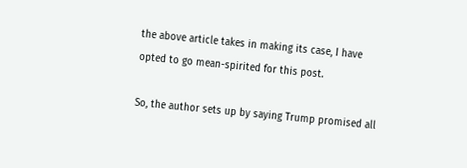the above article takes in making its case, I have opted to go mean-spirited for this post.

So, the author sets up by saying Trump promised all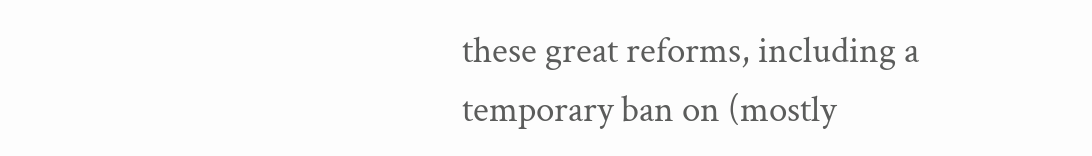these great reforms, including a temporary ban on (mostly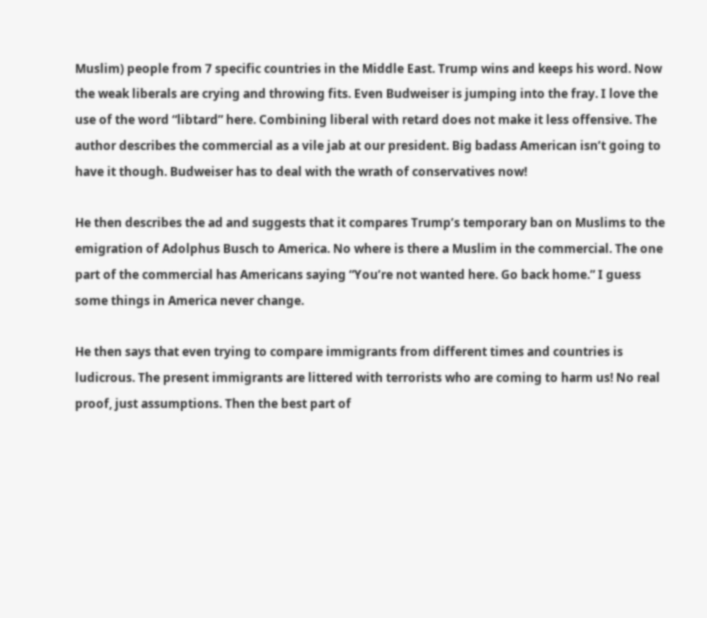Muslim) people from 7 specific countries in the Middle East. Trump wins and keeps his word. Now the weak liberals are crying and throwing fits. Even Budweiser is jumping into the fray. I love the use of the word “libtard” here. Combining liberal with retard does not make it less offensive. The author describes the commercial as a vile jab at our president. Big badass American isn’t going to have it though. Budweiser has to deal with the wrath of conservatives now!

He then describes the ad and suggests that it compares Trump’s temporary ban on Muslims to the emigration of Adolphus Busch to America. No where is there a Muslim in the commercial. The one part of the commercial has Americans saying “You’re not wanted here. Go back home.” I guess some things in America never change.

He then says that even trying to compare immigrants from different times and countries is ludicrous. The present immigrants are littered with terrorists who are coming to harm us! No real proof, just assumptions. Then the best part of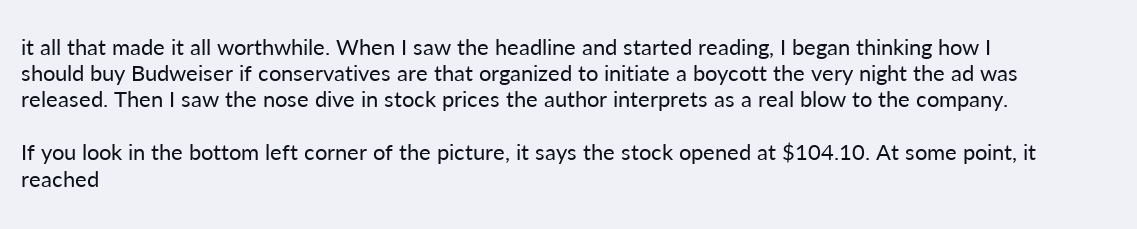it all that made it all worthwhile. When I saw the headline and started reading, I began thinking how I should buy Budweiser if conservatives are that organized to initiate a boycott the very night the ad was released. Then I saw the nose dive in stock prices the author interprets as a real blow to the company.

If you look in the bottom left corner of the picture, it says the stock opened at $104.10. At some point, it reached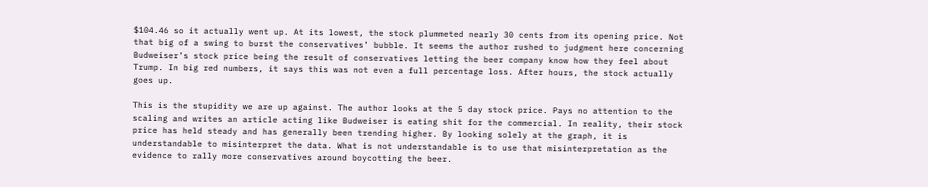$104.46 so it actually went up. At its lowest, the stock plummeted nearly 30 cents from its opening price. Not that big of a swing to burst the conservatives’ bubble. It seems the author rushed to judgment here concerning Budweiser’s stock price being the result of conservatives letting the beer company know how they feel about Trump. In big red numbers, it says this was not even a full percentage loss. After hours, the stock actually goes up.

This is the stupidity we are up against. The author looks at the 5 day stock price. Pays no attention to the scaling and writes an article acting like Budweiser is eating shit for the commercial. In reality, their stock price has held steady and has generally been trending higher. By looking solely at the graph, it is understandable to misinterpret the data. What is not understandable is to use that misinterpretation as the evidence to rally more conservatives around boycotting the beer.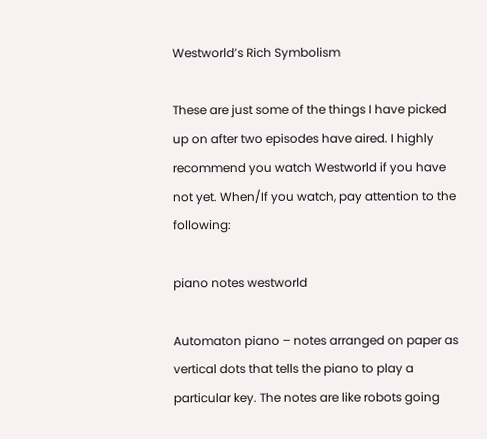Westworld’s Rich Symbolism

These are just some of the things I have picked up on after two episodes have aired. I highly recommend you watch Westworld if you have not yet. When/If you watch, pay attention to the following:

piano notes westworld

Automaton piano – notes arranged on paper as vertical dots that tells the piano to play a particular key. The notes are like robots going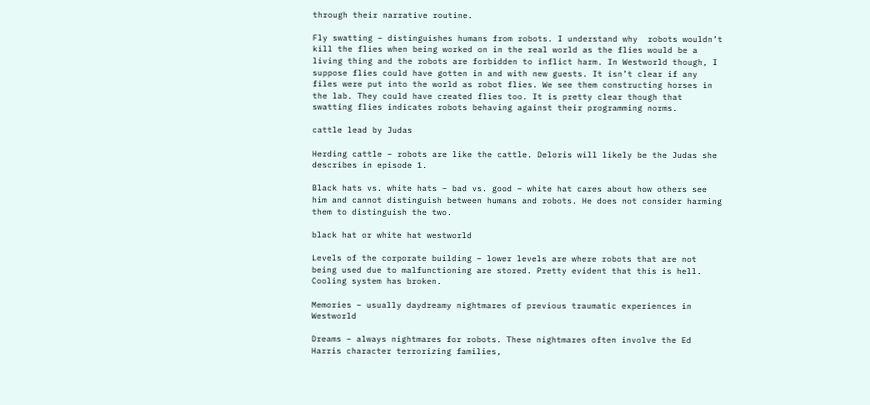through their narrative routine.

Fly swatting – distinguishes humans from robots. I understand why  robots wouldn’t kill the flies when being worked on in the real world as the flies would be a living thing and the robots are forbidden to inflict harm. In Westworld though, I suppose flies could have gotten in and with new guests. It isn’t clear if any files were put into the world as robot flies. We see them constructing horses in the lab. They could have created flies too. It is pretty clear though that swatting flies indicates robots behaving against their programming norms.

cattle lead by Judas

Herding cattle – robots are like the cattle. Deloris will likely be the Judas she describes in episode 1.

Black hats vs. white hats – bad vs. good – white hat cares about how others see him and cannot distinguish between humans and robots. He does not consider harming them to distinguish the two.

black hat or white hat westworld

Levels of the corporate building – lower levels are where robots that are not being used due to malfunctioning are stored. Pretty evident that this is hell. Cooling system has broken.

Memories – usually daydreamy nightmares of previous traumatic experiences in Westworld

Dreams – always nightmares for robots. These nightmares often involve the Ed Harris character terrorizing families,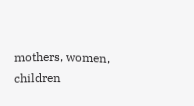mothers, women, children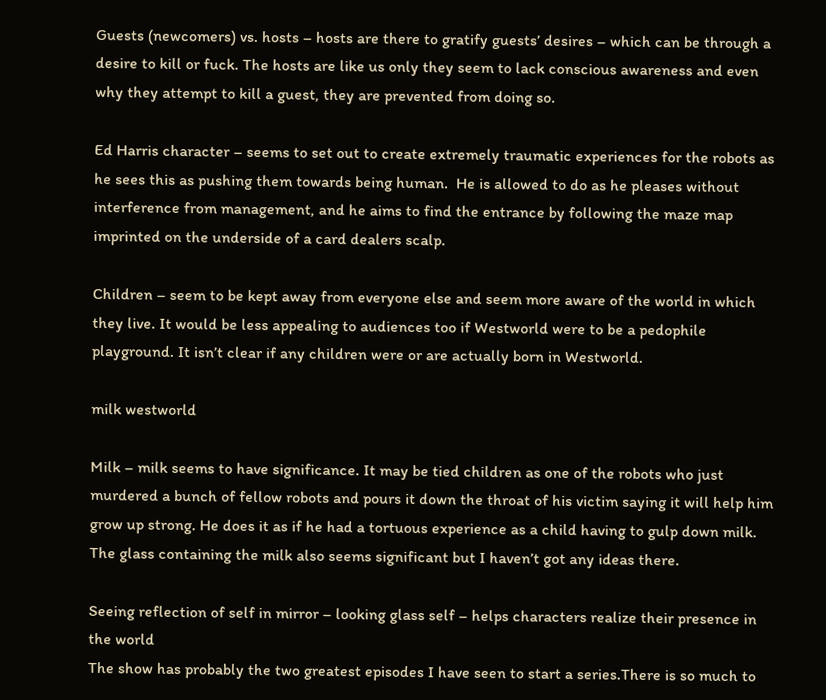Guests (newcomers) vs. hosts – hosts are there to gratify guests’ desires – which can be through a desire to kill or fuck. The hosts are like us only they seem to lack conscious awareness and even why they attempt to kill a guest, they are prevented from doing so.

Ed Harris character – seems to set out to create extremely traumatic experiences for the robots as he sees this as pushing them towards being human.  He is allowed to do as he pleases without interference from management, and he aims to find the entrance by following the maze map imprinted on the underside of a card dealers scalp.

Children – seem to be kept away from everyone else and seem more aware of the world in which they live. It would be less appealing to audiences too if Westworld were to be a pedophile playground. It isn’t clear if any children were or are actually born in Westworld.

milk westworld

Milk – milk seems to have significance. It may be tied children as one of the robots who just murdered a bunch of fellow robots and pours it down the throat of his victim saying it will help him grow up strong. He does it as if he had a tortuous experience as a child having to gulp down milk. The glass containing the milk also seems significant but I haven’t got any ideas there.

Seeing reflection of self in mirror – looking glass self – helps characters realize their presence in the world
The show has probably the two greatest episodes I have seen to start a series.There is so much to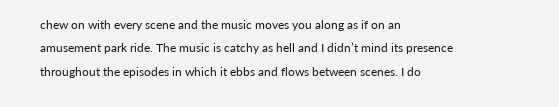chew on with every scene and the music moves you along as if on an amusement park ride. The music is catchy as hell and I didn’t mind its presence throughout the episodes in which it ebbs and flows between scenes. I do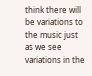think there will be variations to the music just as we see variations in the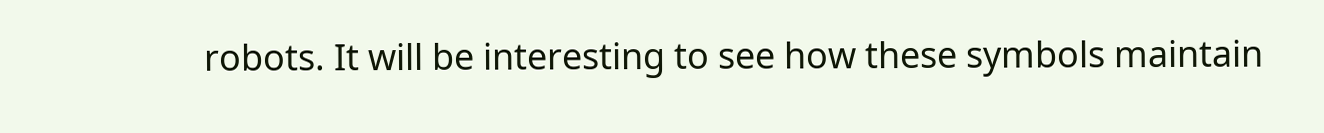robots. It will be interesting to see how these symbols maintain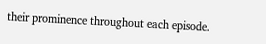their prominence throughout each episode.